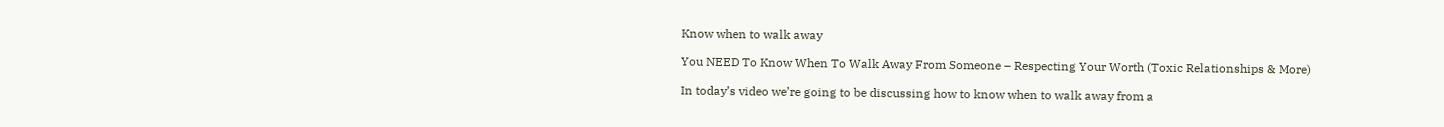Know when to walk away

You NEED To Know When To Walk Away From Someone – Respecting Your Worth (Toxic Relationships & More)

In today’s video we’re going to be discussing how to know when to walk away from a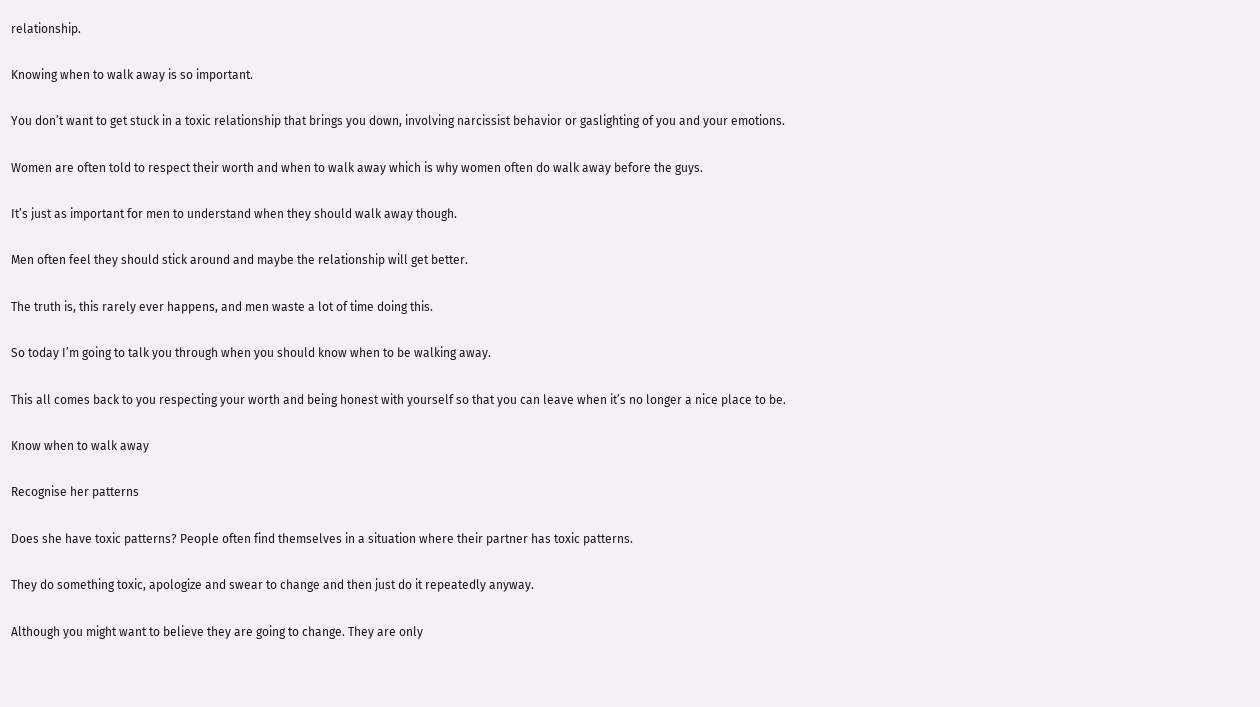relationship.

Knowing when to walk away is so important.

You don’t want to get stuck in a toxic relationship that brings you down, involving narcissist behavior or gaslighting of you and your emotions.

Women are often told to respect their worth and when to walk away which is why women often do walk away before the guys.

It’s just as important for men to understand when they should walk away though.

Men often feel they should stick around and maybe the relationship will get better.

The truth is, this rarely ever happens, and men waste a lot of time doing this.

So today I’m going to talk you through when you should know when to be walking away.

This all comes back to you respecting your worth and being honest with yourself so that you can leave when it’s no longer a nice place to be.

Know when to walk away

Recognise her patterns

Does she have toxic patterns? People often find themselves in a situation where their partner has toxic patterns.

They do something toxic, apologize and swear to change and then just do it repeatedly anyway.

Although you might want to believe they are going to change. They are only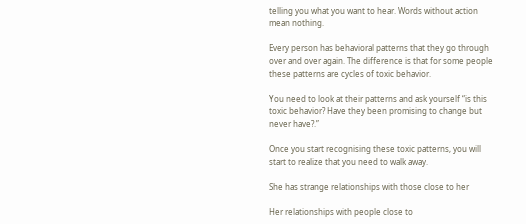telling you what you want to hear. Words without action mean nothing.

Every person has behavioral patterns that they go through over and over again. The difference is that for some people these patterns are cycles of toxic behavior.

You need to look at their patterns and ask yourself “is this toxic behavior? Have they been promising to change but never have?.”

Once you start recognising these toxic patterns, you will start to realize that you need to walk away.

She has strange relationships with those close to her

Her relationships with people close to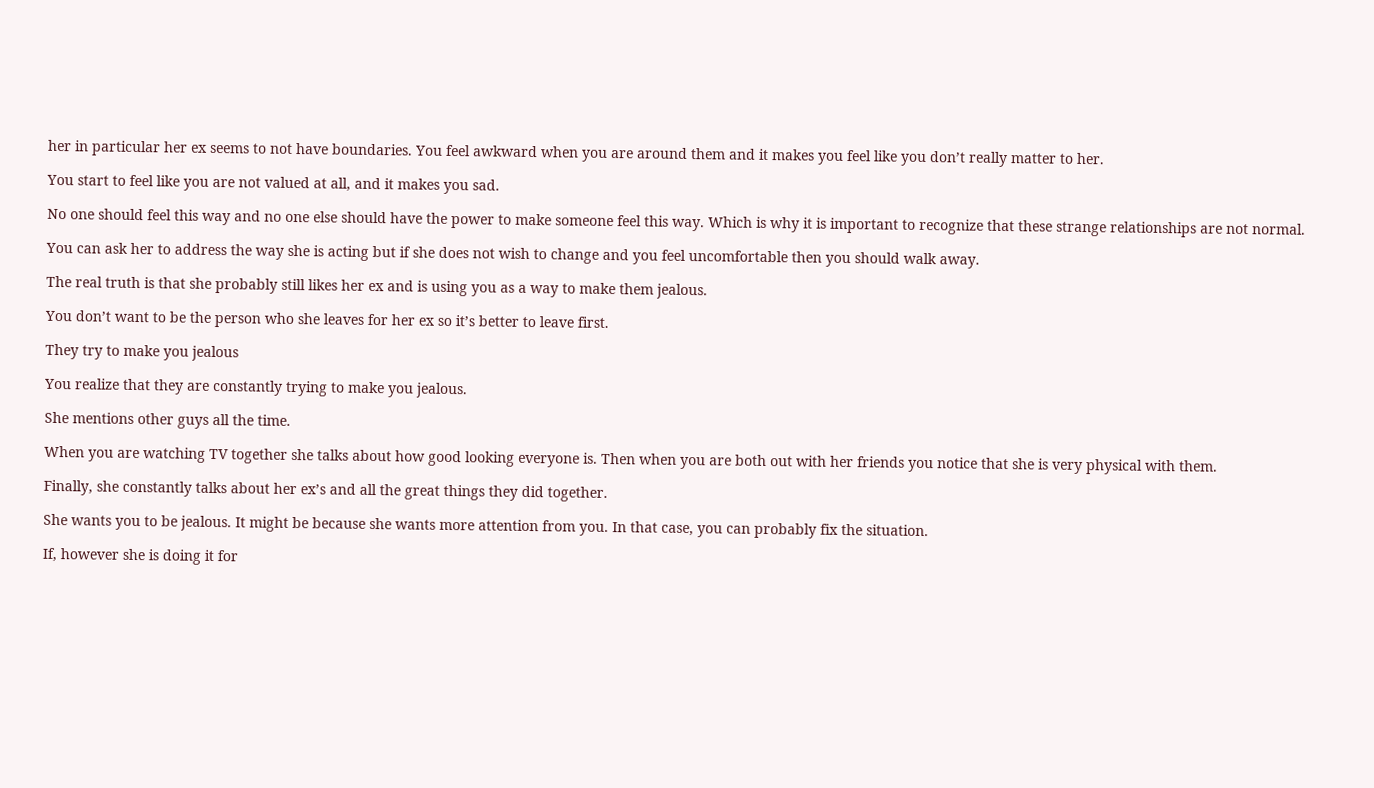her in particular her ex seems to not have boundaries. You feel awkward when you are around them and it makes you feel like you don’t really matter to her.

You start to feel like you are not valued at all, and it makes you sad.

No one should feel this way and no one else should have the power to make someone feel this way. Which is why it is important to recognize that these strange relationships are not normal.

You can ask her to address the way she is acting but if she does not wish to change and you feel uncomfortable then you should walk away.

The real truth is that she probably still likes her ex and is using you as a way to make them jealous.

You don’t want to be the person who she leaves for her ex so it’s better to leave first.

They try to make you jealous

You realize that they are constantly trying to make you jealous.

She mentions other guys all the time.

When you are watching TV together she talks about how good looking everyone is. Then when you are both out with her friends you notice that she is very physical with them.

Finally, she constantly talks about her ex’s and all the great things they did together.

She wants you to be jealous. It might be because she wants more attention from you. In that case, you can probably fix the situation.

If, however she is doing it for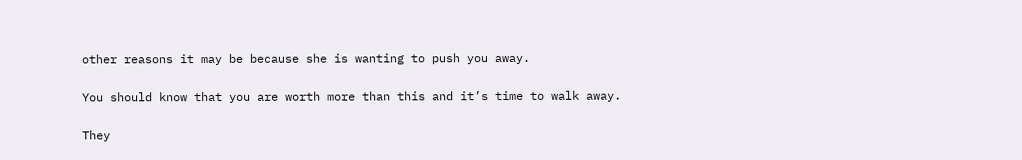other reasons it may be because she is wanting to push you away.

You should know that you are worth more than this and it’s time to walk away.

They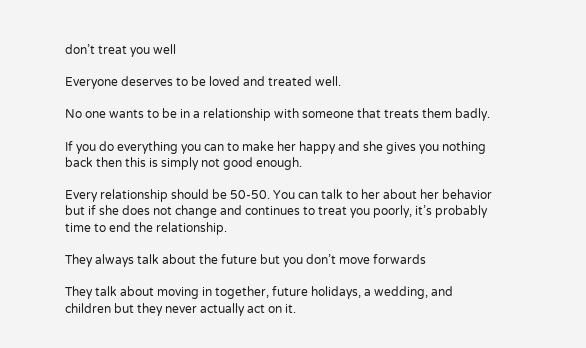don’t treat you well

Everyone deserves to be loved and treated well.

No one wants to be in a relationship with someone that treats them badly.

If you do everything you can to make her happy and she gives you nothing back then this is simply not good enough.

Every relationship should be 50-50. You can talk to her about her behavior but if she does not change and continues to treat you poorly, it’s probably time to end the relationship.

They always talk about the future but you don’t move forwards

They talk about moving in together, future holidays, a wedding, and children but they never actually act on it.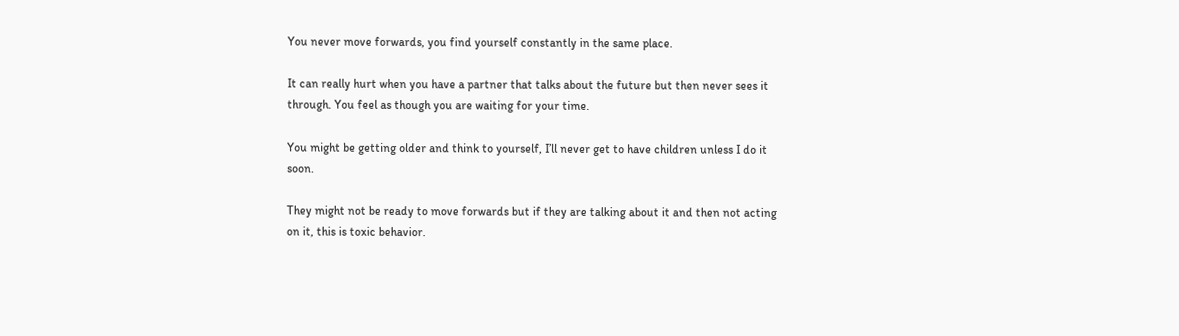You never move forwards, you find yourself constantly in the same place.

It can really hurt when you have a partner that talks about the future but then never sees it through. You feel as though you are waiting for your time.

You might be getting older and think to yourself, I’ll never get to have children unless I do it soon.

They might not be ready to move forwards but if they are talking about it and then not acting on it, this is toxic behavior.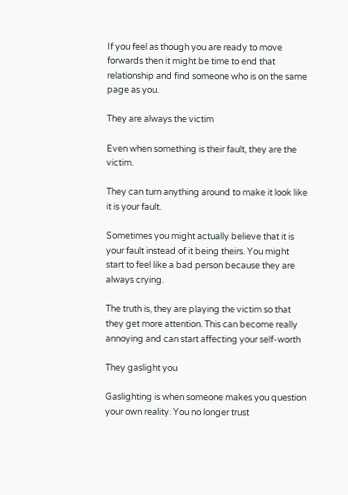If you feel as though you are ready to move forwards then it might be time to end that relationship and find someone who is on the same page as you.

They are always the victim

Even when something is their fault, they are the victim.

They can turn anything around to make it look like it is your fault.

Sometimes you might actually believe that it is your fault instead of it being theirs. You might start to feel like a bad person because they are always crying.

The truth is, they are playing the victim so that they get more attention. This can become really annoying and can start affecting your self-worth

They gaslight you

Gaslighting is when someone makes you question your own reality. You no longer trust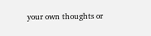your own thoughts or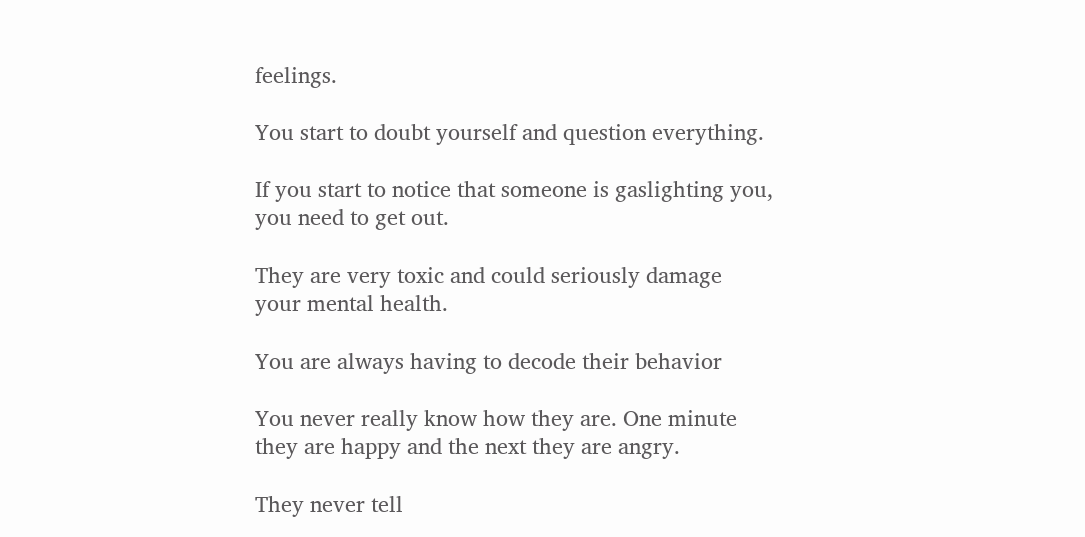feelings.

You start to doubt yourself and question everything.

If you start to notice that someone is gaslighting you, you need to get out.

They are very toxic and could seriously damage your mental health.

You are always having to decode their behavior

You never really know how they are. One minute they are happy and the next they are angry.

They never tell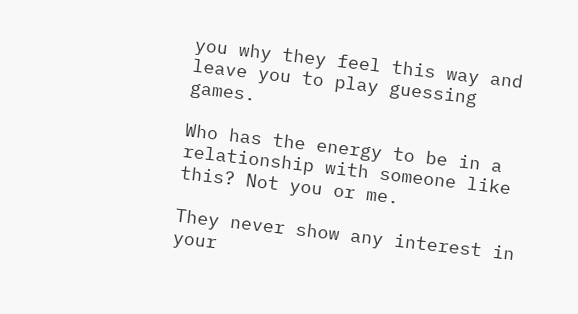you why they feel this way and leave you to play guessing games.

Who has the energy to be in a relationship with someone like this? Not you or me.

They never show any interest in your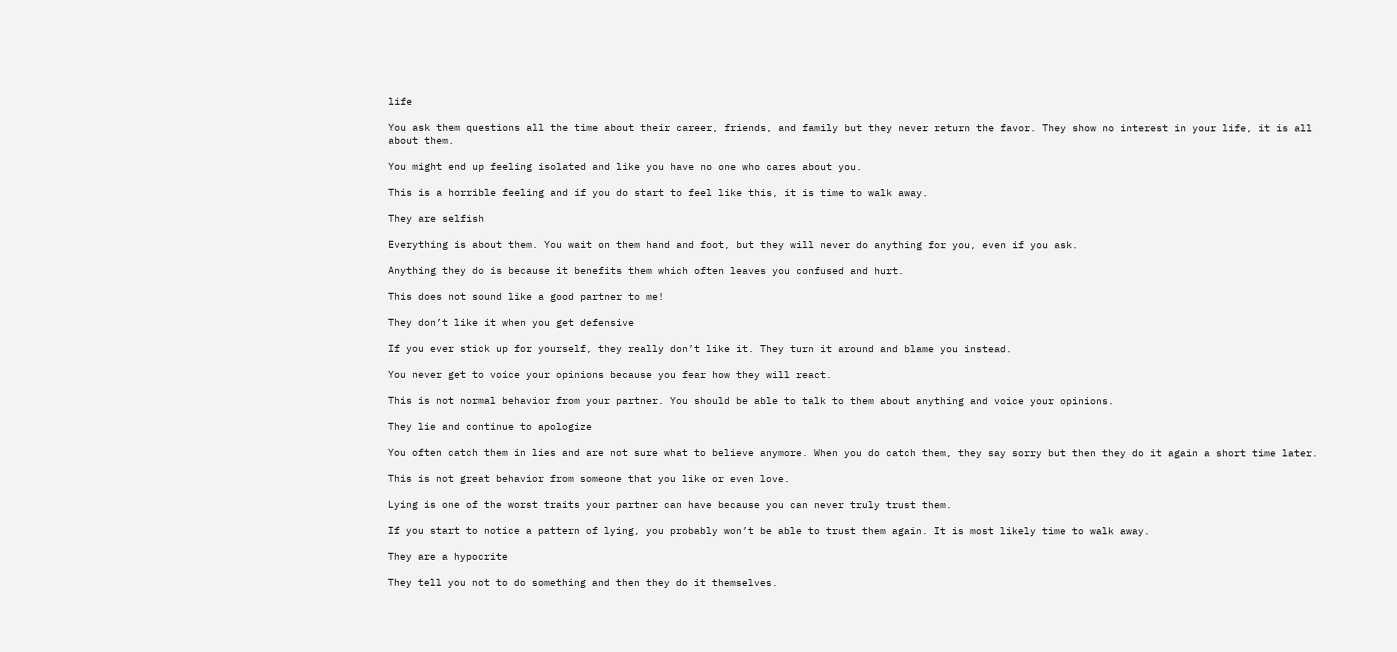life

You ask them questions all the time about their career, friends, and family but they never return the favor. They show no interest in your life, it is all about them.

You might end up feeling isolated and like you have no one who cares about you.

This is a horrible feeling and if you do start to feel like this, it is time to walk away.

They are selfish

Everything is about them. You wait on them hand and foot, but they will never do anything for you, even if you ask.

Anything they do is because it benefits them which often leaves you confused and hurt.

This does not sound like a good partner to me!

They don’t like it when you get defensive

If you ever stick up for yourself, they really don’t like it. They turn it around and blame you instead.

You never get to voice your opinions because you fear how they will react.

This is not normal behavior from your partner. You should be able to talk to them about anything and voice your opinions.

They lie and continue to apologize

You often catch them in lies and are not sure what to believe anymore. When you do catch them, they say sorry but then they do it again a short time later.

This is not great behavior from someone that you like or even love.

Lying is one of the worst traits your partner can have because you can never truly trust them.

If you start to notice a pattern of lying, you probably won’t be able to trust them again. It is most likely time to walk away.

They are a hypocrite

They tell you not to do something and then they do it themselves.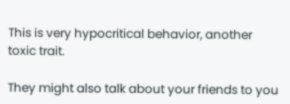This is very hypocritical behavior, another toxic trait.

They might also talk about your friends to you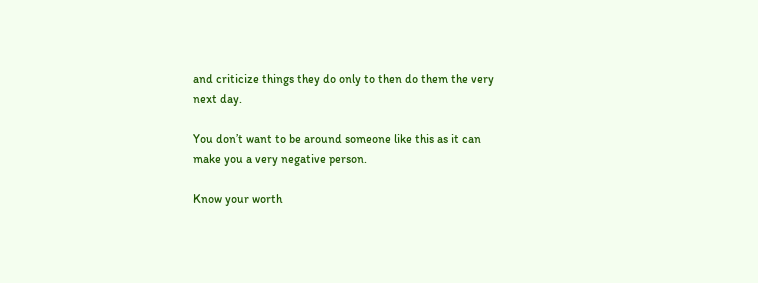and criticize things they do only to then do them the very next day.

You don’t want to be around someone like this as it can make you a very negative person.

Know your worth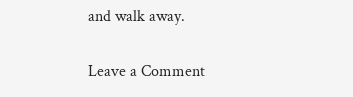and walk away.

Leave a Comment